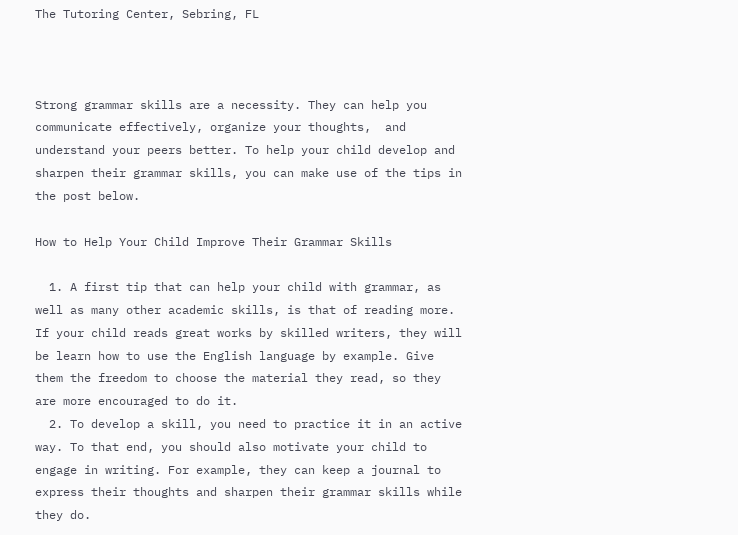The Tutoring Center, Sebring, FL



Strong grammar skills are a necessity. They can help you communicate effectively, organize your thoughts,  and understand your peers better. To help your child develop and sharpen their grammar skills, you can make use of the tips in the post below.

How to Help Your Child Improve Their Grammar Skills

  1. A first tip that can help your child with grammar, as well as many other academic skills, is that of reading more. If your child reads great works by skilled writers, they will be learn how to use the English language by example. Give them the freedom to choose the material they read, so they are more encouraged to do it.
  2. To develop a skill, you need to practice it in an active way. To that end, you should also motivate your child to engage in writing. For example, they can keep a journal to express their thoughts and sharpen their grammar skills while they do.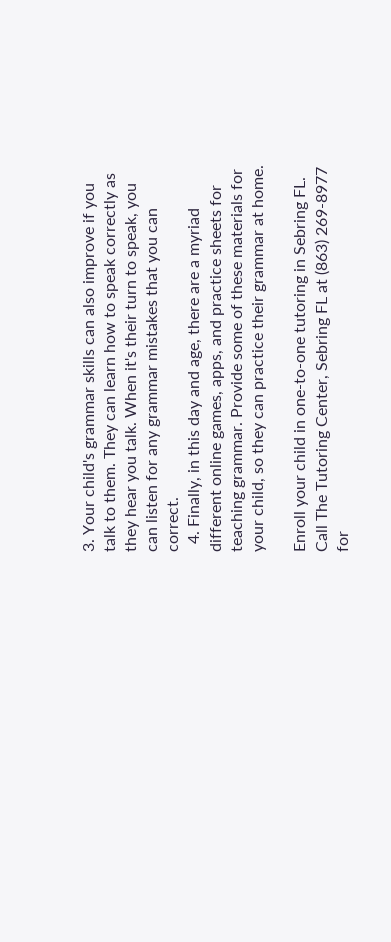3. Your child's grammar skills can also improve if you talk to them. They can learn how to speak correctly as they hear you talk. When it's their turn to speak, you can listen for any grammar mistakes that you can correct.
  4. Finally, in this day and age, there are a myriad different online games, apps, and practice sheets for teaching grammar. Provide some of these materials for your child, so they can practice their grammar at home.

Enroll your child in one-to-one tutoring in Sebring FL. Call The Tutoring Center, Sebring FL at (863) 269-8977 for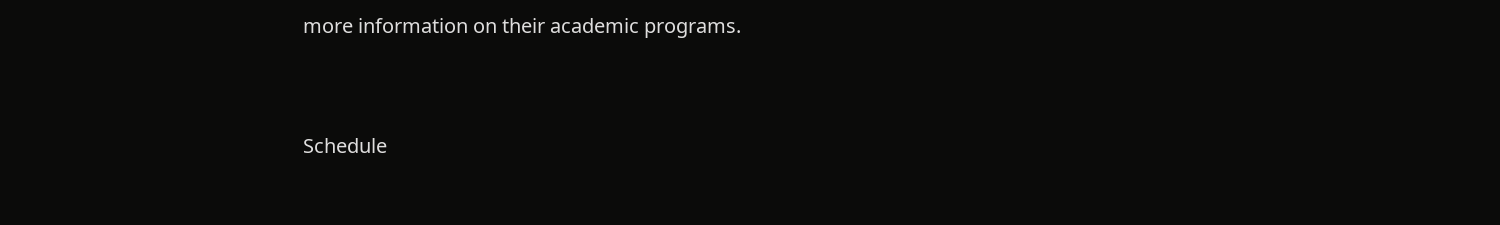more information on their academic programs.


Schedule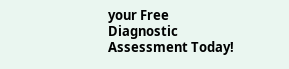your Free Diagnostic Assessment Today!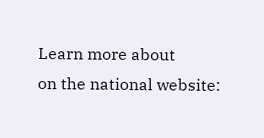Learn more about
on the national website: